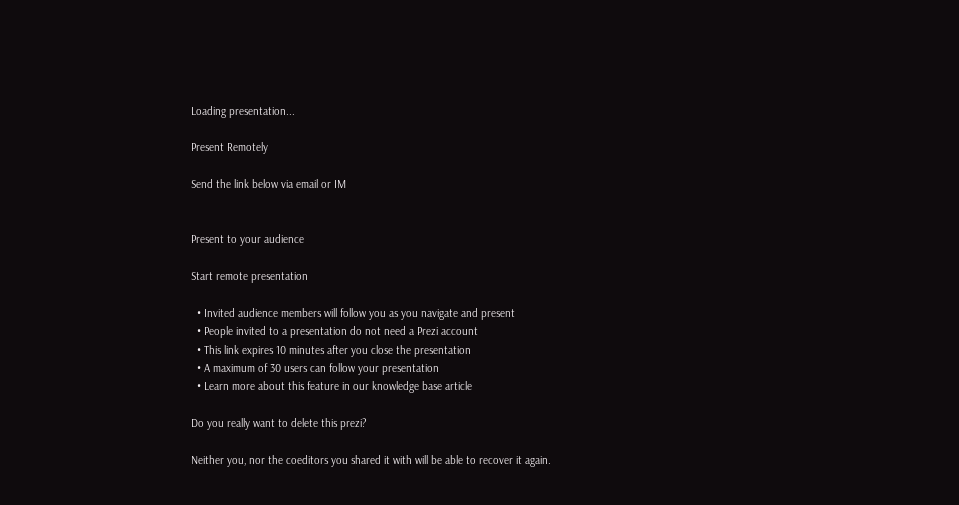Loading presentation...

Present Remotely

Send the link below via email or IM


Present to your audience

Start remote presentation

  • Invited audience members will follow you as you navigate and present
  • People invited to a presentation do not need a Prezi account
  • This link expires 10 minutes after you close the presentation
  • A maximum of 30 users can follow your presentation
  • Learn more about this feature in our knowledge base article

Do you really want to delete this prezi?

Neither you, nor the coeditors you shared it with will be able to recover it again.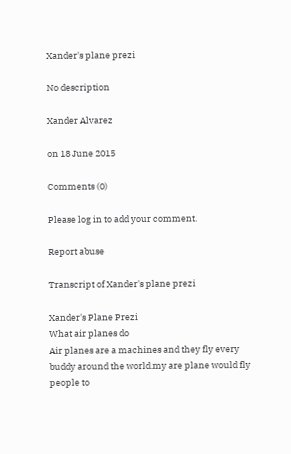Xander's plane prezi

No description

Xander Alvarez

on 18 June 2015

Comments (0)

Please log in to add your comment.

Report abuse

Transcript of Xander's plane prezi

Xander's Plane Prezi
What air planes do
Air planes are a machines and they fly every buddy around the world.my are plane would fly people to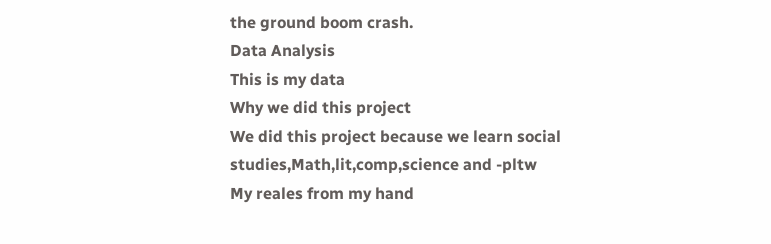the ground boom crash.
Data Analysis
This is my data
Why we did this project
We did this project because we learn social studies,Math,lit,comp,science and -pltw
My reales from my hand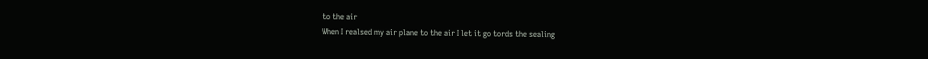to the air
When I realsed my air plane to the air I let it go tords the sealing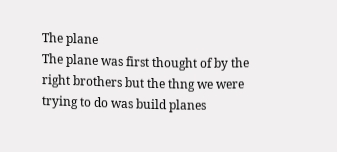The plane
The plane was first thought of by the right brothers but the thng we were trying to do was build planes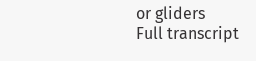or gliders
Full transcript